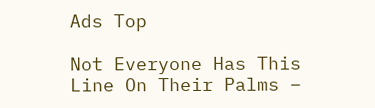Ads Top

Not Everyone Has This Line On Their Palms –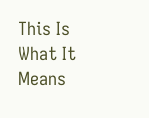This Is What It Means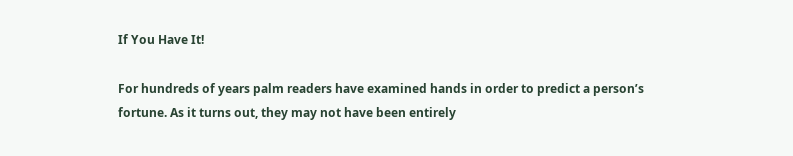If You Have It!

For hundreds of years palm readers have examined hands in order to predict a person’s fortune. As it turns out, they may not have been entirely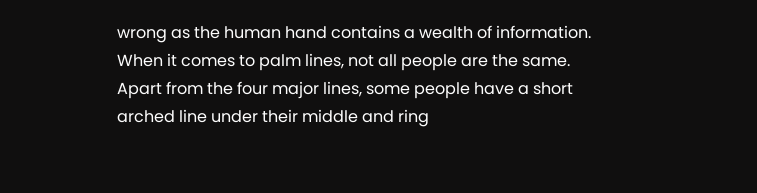wrong as the human hand contains a wealth of information.
When it comes to palm lines, not all people are the same. Apart from the four major lines, some people have a short arched line under their middle and ring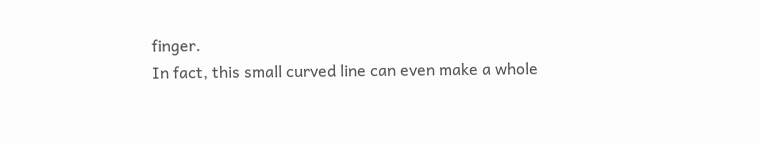finger.
In fact, this small curved line can even make a whole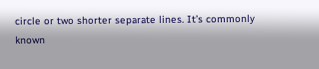circle or two shorter separate lines. It’s commonly known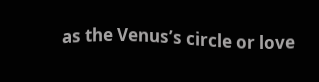as the Venus’s circle or love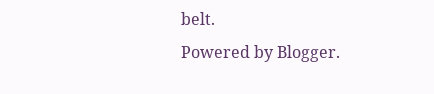belt.
Powered by Blogger.